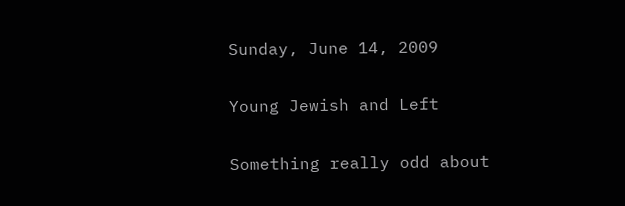Sunday, June 14, 2009

Young Jewish and Left

Something really odd about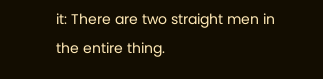it: There are two straight men in the entire thing.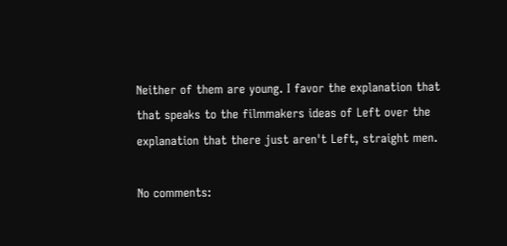Neither of them are young. I favor the explanation that that speaks to the filmmakers ideas of Left over the explanation that there just aren't Left, straight men.

No comments: